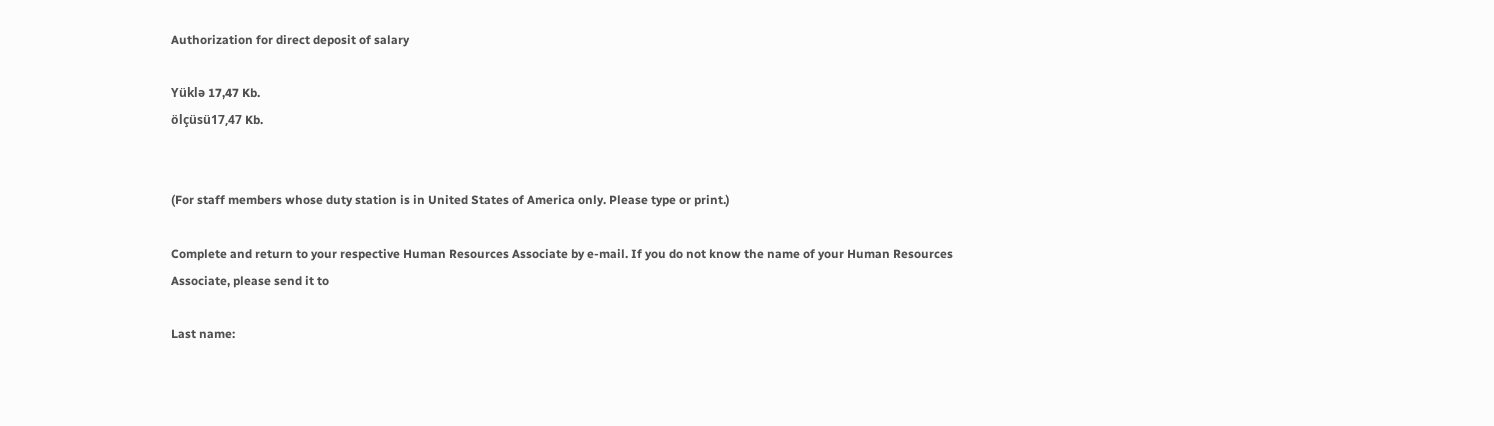Authorization for direct deposit of salary

Yüklə 17,47 Kb.
ölçüsü17,47 Kb.


(For staff members whose duty station is in United States of America only. Please type or print.)

Complete and return to your respective Human Resources Associate by e-mail. If you do not know the name of your Human Resources Associate, please send it to

Last name: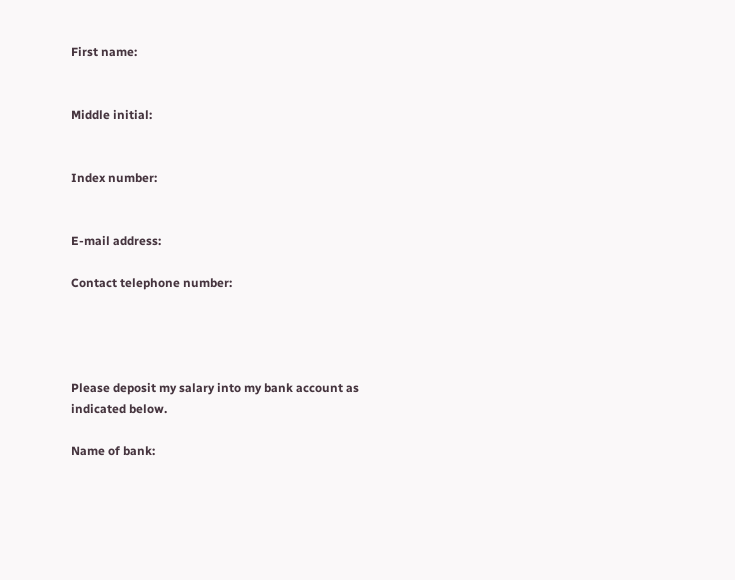First name:


Middle initial:


Index number:


E-mail address:

Contact telephone number:




Please deposit my salary into my bank account as indicated below.

Name of bank: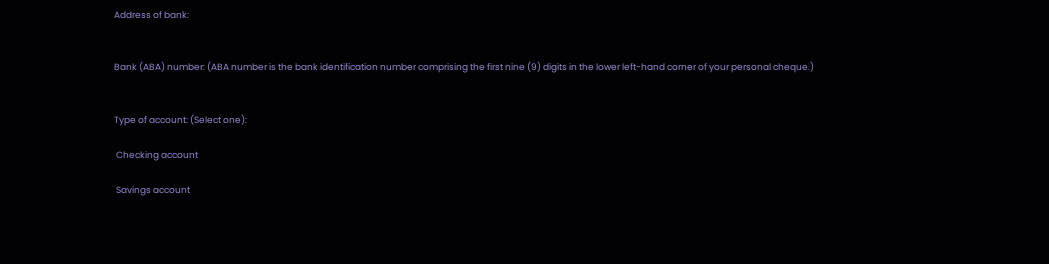Address of bank:


Bank (ABA) number: (ABA number is the bank identification number comprising the first nine (9) digits in the lower left-hand corner of your personal cheque.)


Type of account: (Select one):

 Checking account

 Savings account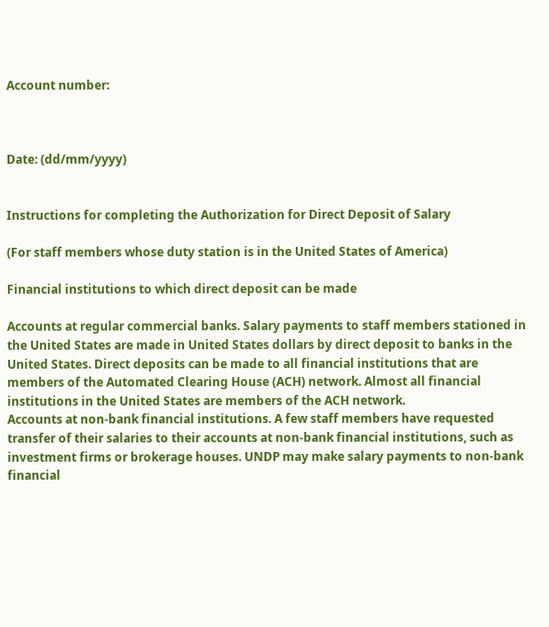Account number:



Date: (dd/mm/yyyy)


Instructions for completing the Authorization for Direct Deposit of Salary

(For staff members whose duty station is in the United States of America)

Financial institutions to which direct deposit can be made

Accounts at regular commercial banks. Salary payments to staff members stationed in the United States are made in United States dollars by direct deposit to banks in the United States. Direct deposits can be made to all financial institutions that are members of the Automated Clearing House (ACH) network. Almost all financial institutions in the United States are members of the ACH network.
Accounts at non-bank financial institutions. A few staff members have requested transfer of their salaries to their accounts at non-bank financial institutions, such as investment firms or brokerage houses. UNDP may make salary payments to non-bank financial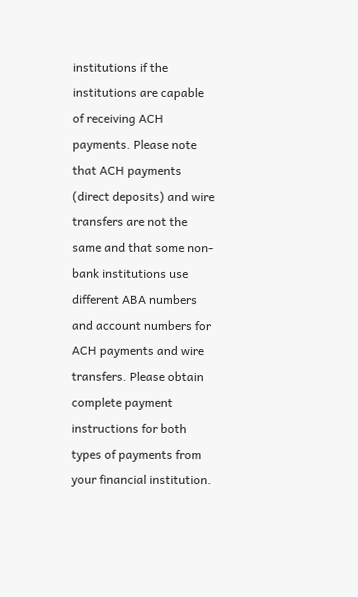institutions if the institutions are capable of receiving ACH payments. Please note that ACH payments (direct deposits) and wire transfers are not the same and that some non-bank institutions use different ABA numbers and account numbers for ACH payments and wire transfers. Please obtain complete payment instructions for both types of payments from your financial institution.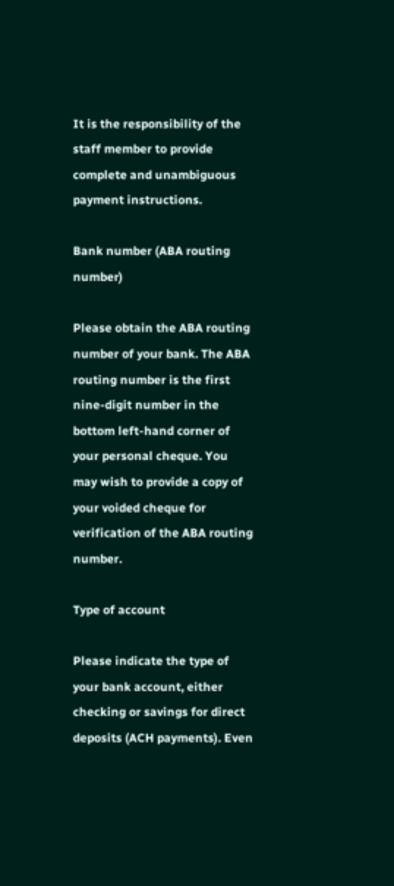It is the responsibility of the staff member to provide complete and unambiguous payment instructions.

Bank number (ABA routing number)

Please obtain the ABA routing number of your bank. The ABA routing number is the first nine-digit number in the bottom left-hand corner of your personal cheque. You may wish to provide a copy of your voided cheque for verification of the ABA routing number.

Type of account

Please indicate the type of your bank account, either checking or savings for direct deposits (ACH payments). Even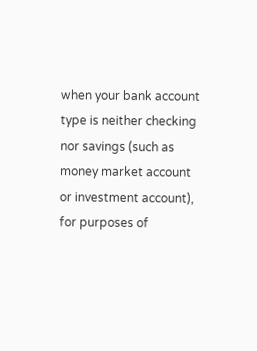when your bank account type is neither checking nor savings (such as money market account or investment account), for purposes of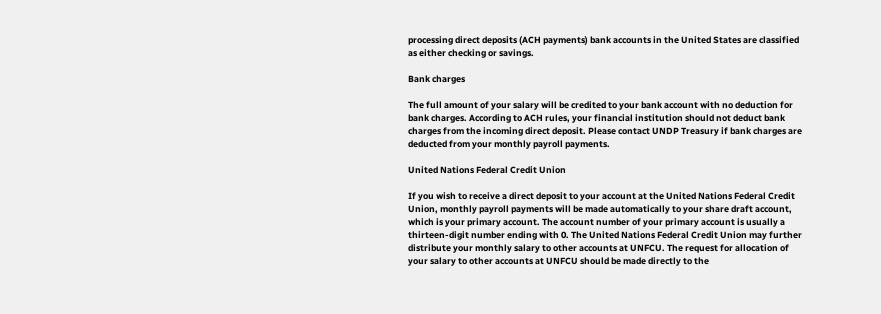processing direct deposits (ACH payments) bank accounts in the United States are classified as either checking or savings.

Bank charges

The full amount of your salary will be credited to your bank account with no deduction for bank charges. According to ACH rules, your financial institution should not deduct bank charges from the incoming direct deposit. Please contact UNDP Treasury if bank charges are deducted from your monthly payroll payments.

United Nations Federal Credit Union

If you wish to receive a direct deposit to your account at the United Nations Federal Credit Union, monthly payroll payments will be made automatically to your share draft account, which is your primary account. The account number of your primary account is usually a thirteen-digit number ending with 0. The United Nations Federal Credit Union may further distribute your monthly salary to other accounts at UNFCU. The request for allocation of your salary to other accounts at UNFCU should be made directly to the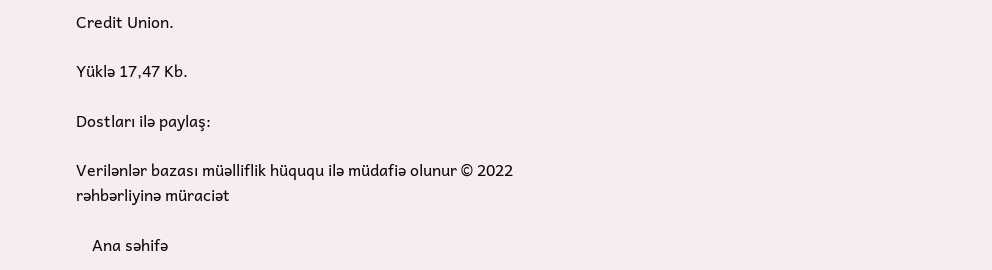Credit Union.

Yüklə 17,47 Kb.

Dostları ilə paylaş:

Verilənlər bazası müəlliflik hüququ ilə müdafiə olunur © 2022
rəhbərliyinə müraciət

    Ana səhifə